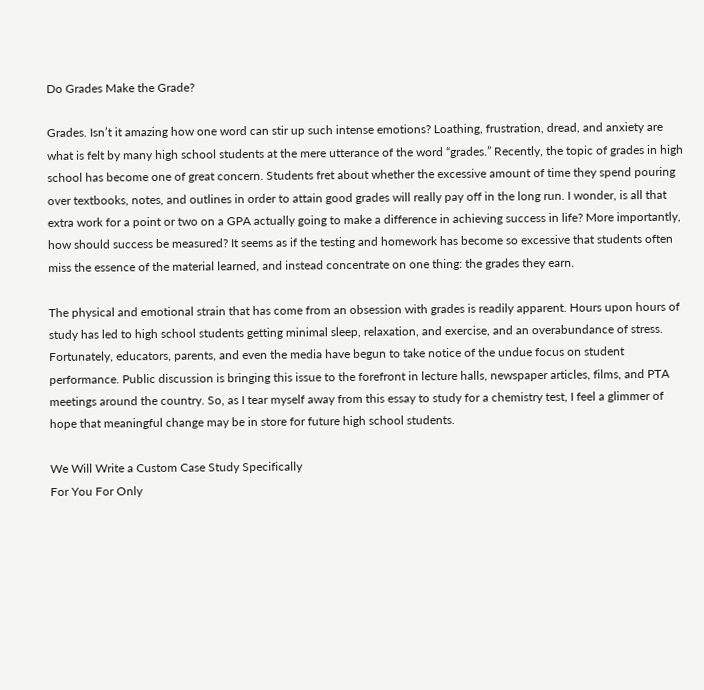Do Grades Make the Grade?

Grades. Isn’t it amazing how one word can stir up such intense emotions? Loathing, frustration, dread, and anxiety are what is felt by many high school students at the mere utterance of the word “grades.” Recently, the topic of grades in high school has become one of great concern. Students fret about whether the excessive amount of time they spend pouring over textbooks, notes, and outlines in order to attain good grades will really pay off in the long run. I wonder, is all that extra work for a point or two on a GPA actually going to make a difference in achieving success in life? More importantly, how should success be measured? It seems as if the testing and homework has become so excessive that students often miss the essence of the material learned, and instead concentrate on one thing: the grades they earn.

The physical and emotional strain that has come from an obsession with grades is readily apparent. Hours upon hours of study has led to high school students getting minimal sleep, relaxation, and exercise, and an overabundance of stress. Fortunately, educators, parents, and even the media have begun to take notice of the undue focus on student performance. Public discussion is bringing this issue to the forefront in lecture halls, newspaper articles, films, and PTA meetings around the country. So, as I tear myself away from this essay to study for a chemistry test, I feel a glimmer of hope that meaningful change may be in store for future high school students.

We Will Write a Custom Case Study Specifically
For You For Only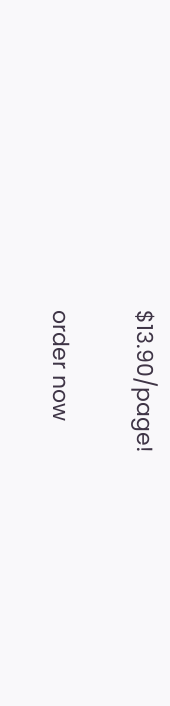$13.90/page!

order now